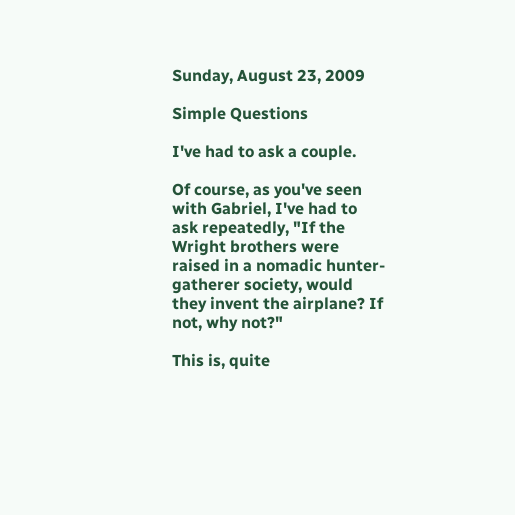Sunday, August 23, 2009

Simple Questions

I've had to ask a couple.

Of course, as you've seen with Gabriel, I've had to ask repeatedly, "If the Wright brothers were raised in a nomadic hunter-gatherer society, would they invent the airplane? If not, why not?"

This is, quite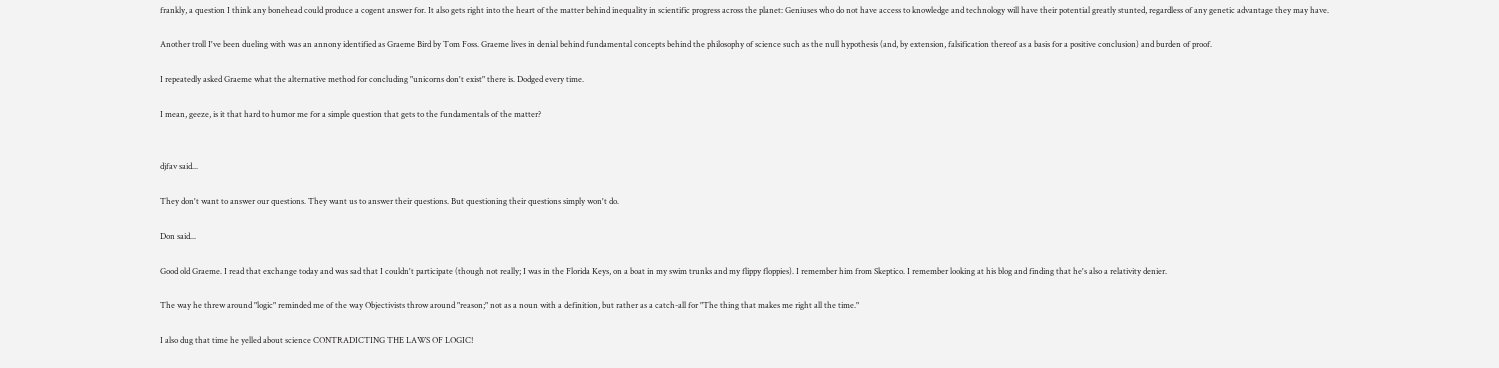frankly, a question I think any bonehead could produce a cogent answer for. It also gets right into the heart of the matter behind inequality in scientific progress across the planet: Geniuses who do not have access to knowledge and technology will have their potential greatly stunted, regardless of any genetic advantage they may have.

Another troll I've been dueling with was an annony identified as Graeme Bird by Tom Foss. Graeme lives in denial behind fundamental concepts behind the philosophy of science such as the null hypothesis (and, by extension, falsification thereof as a basis for a positive conclusion) and burden of proof.

I repeatedly asked Graeme what the alternative method for concluding "unicorns don't exist" there is. Dodged every time.

I mean, geeze, is it that hard to humor me for a simple question that gets to the fundamentals of the matter?


djfav said...

They don't want to answer our questions. They want us to answer their questions. But questioning their questions simply won't do.

Don said...

Good old Graeme. I read that exchange today and was sad that I couldn't participate (though not really; I was in the Florida Keys, on a boat in my swim trunks and my flippy floppies). I remember him from Skeptico. I remember looking at his blog and finding that he's also a relativity denier.

The way he threw around "logic" reminded me of the way Objectivists throw around "reason;" not as a noun with a definition, but rather as a catch-all for "The thing that makes me right all the time."

I also dug that time he yelled about science CONTRADICTING THE LAWS OF LOGIC!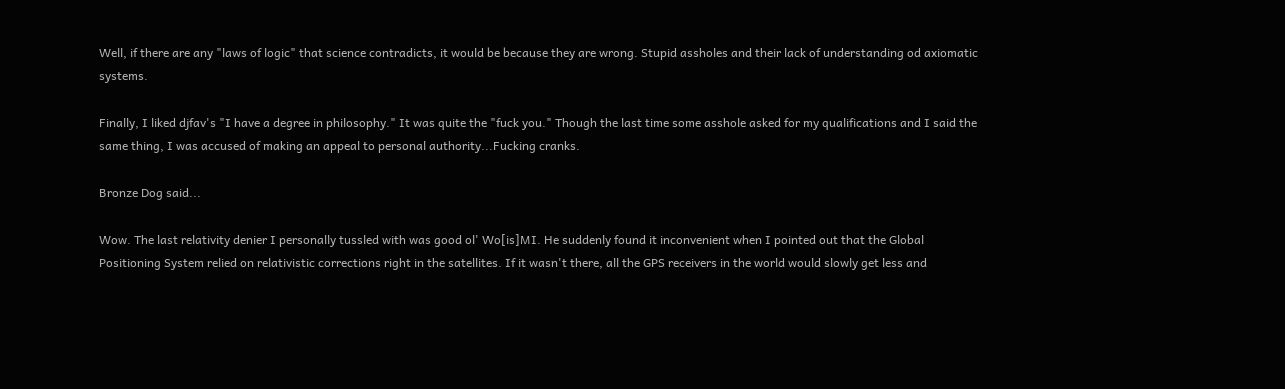Well, if there are any "laws of logic" that science contradicts, it would be because they are wrong. Stupid assholes and their lack of understanding od axiomatic systems.

Finally, I liked djfav's "I have a degree in philosophy." It was quite the "fuck you." Though the last time some asshole asked for my qualifications and I said the same thing, I was accused of making an appeal to personal authority...Fucking cranks.

Bronze Dog said...

Wow. The last relativity denier I personally tussled with was good ol' Wo[is]MI. He suddenly found it inconvenient when I pointed out that the Global Positioning System relied on relativistic corrections right in the satellites. If it wasn't there, all the GPS receivers in the world would slowly get less and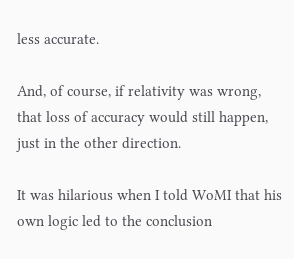less accurate.

And, of course, if relativity was wrong, that loss of accuracy would still happen, just in the other direction.

It was hilarious when I told WoMI that his own logic led to the conclusion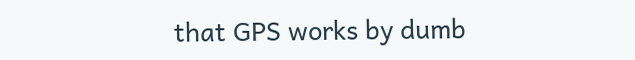that GPS works by dumb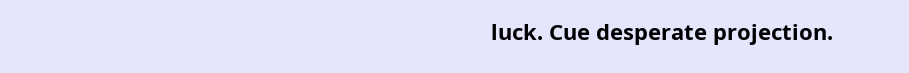luck. Cue desperate projection.